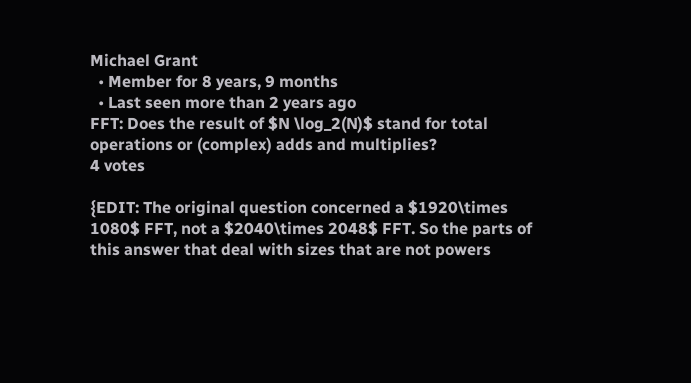Michael Grant
  • Member for 8 years, 9 months
  • Last seen more than 2 years ago
FFT: Does the result of $N \log_2(N)$ stand for total operations or (complex) adds and multiplies?
4 votes

{EDIT: The original question concerned a $1920\times 1080$ FFT, not a $2040\times 2048$ FFT. So the parts of this answer that deal with sizes that are not powers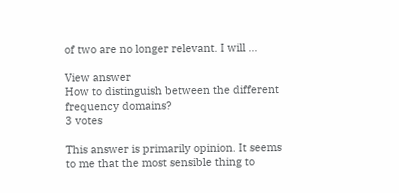of two are no longer relevant. I will ...

View answer
How to distinguish between the different frequency domains?
3 votes

This answer is primarily opinion. It seems to me that the most sensible thing to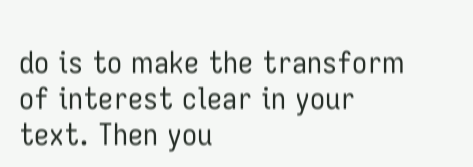do is to make the transform of interest clear in your text. Then you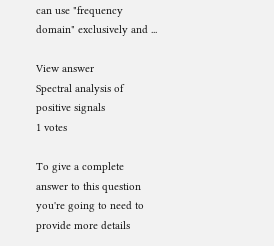can use "frequency domain" exclusively and ...

View answer
Spectral analysis of positive signals
1 votes

To give a complete answer to this question you're going to need to provide more details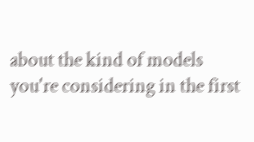about the kind of models you're considering in the first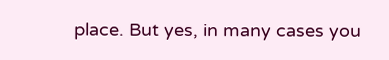place. But yes, in many cases you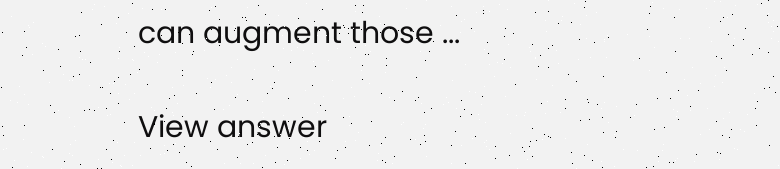can augment those ...

View answer